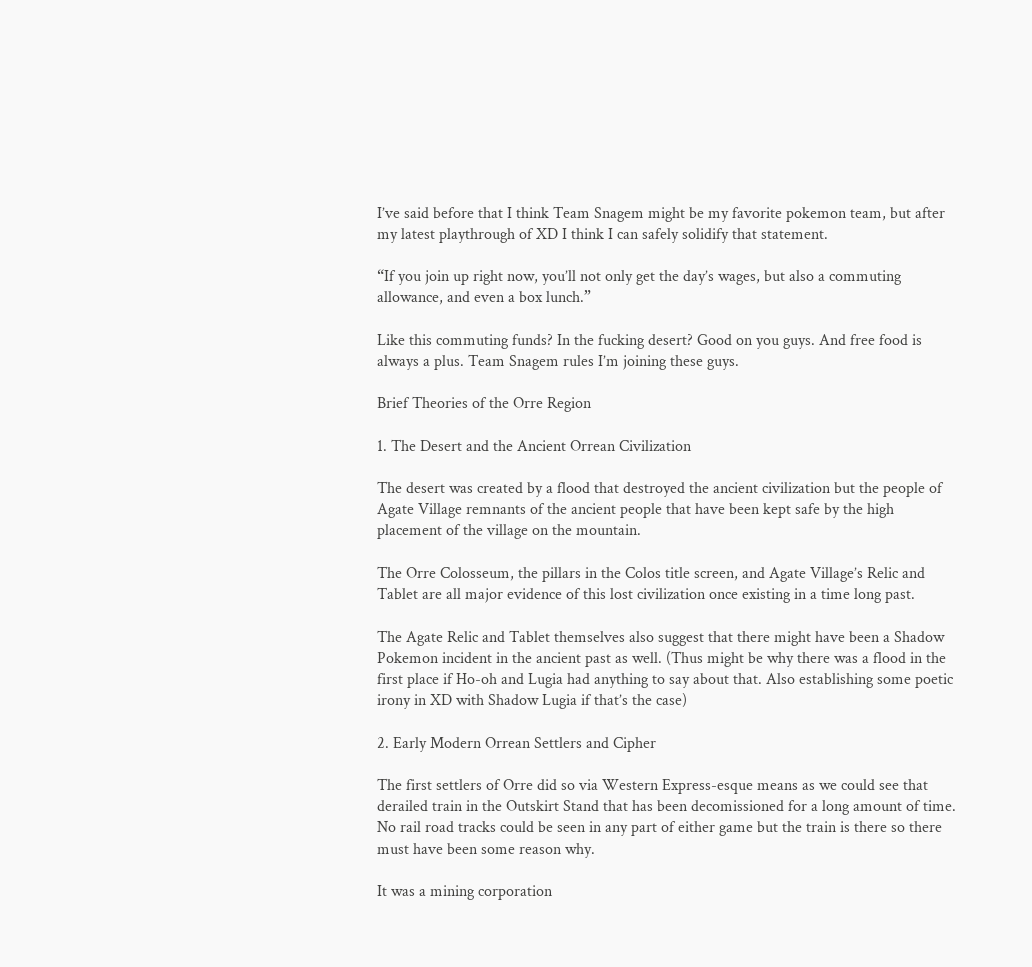I’ve said before that I think Team Snagem might be my favorite pokemon team, but after my latest playthrough of XD I think I can safely solidify that statement.

“If you join up right now, you’ll not only get the day’s wages, but also a commuting allowance, and even a box lunch.”

Like this commuting funds? In the fucking desert? Good on you guys. And free food is always a plus. Team Snagem rules I’m joining these guys.

Brief Theories of the Orre Region

1. The Desert and the Ancient Orrean Civilization

The desert was created by a flood that destroyed the ancient civilization but the people of Agate Village remnants of the ancient people that have been kept safe by the high placement of the village on the mountain.

The Orre Colosseum, the pillars in the Colos title screen, and Agate Village’s Relic and Tablet are all major evidence of this lost civilization once existing in a time long past.

The Agate Relic and Tablet themselves also suggest that there might have been a Shadow Pokemon incident in the ancient past as well. (Thus might be why there was a flood in the first place if Ho-oh and Lugia had anything to say about that. Also establishing some poetic irony in XD with Shadow Lugia if that’s the case)

2. Early Modern Orrean Settlers and Cipher

The first settlers of Orre did so via Western Express-esque means as we could see that derailed train in the Outskirt Stand that has been decomissioned for a long amount of time. No rail road tracks could be seen in any part of either game but the train is there so there must have been some reason why.

It was a mining corporation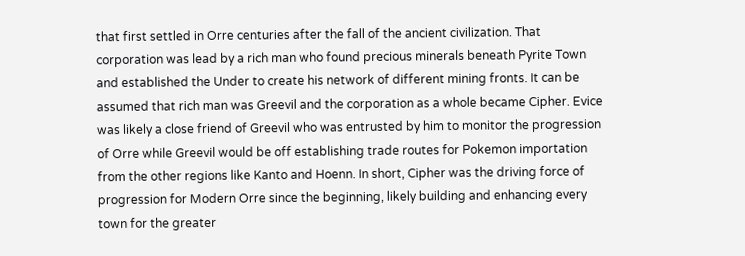that first settled in Orre centuries after the fall of the ancient civilization. That corporation was lead by a rich man who found precious minerals beneath Pyrite Town and established the Under to create his network of different mining fronts. It can be assumed that rich man was Greevil and the corporation as a whole became Cipher. Evice was likely a close friend of Greevil who was entrusted by him to monitor the progression of Orre while Greevil would be off establishing trade routes for Pokemon importation from the other regions like Kanto and Hoenn. In short, Cipher was the driving force of progression for Modern Orre since the beginning, likely building and enhancing every town for the greater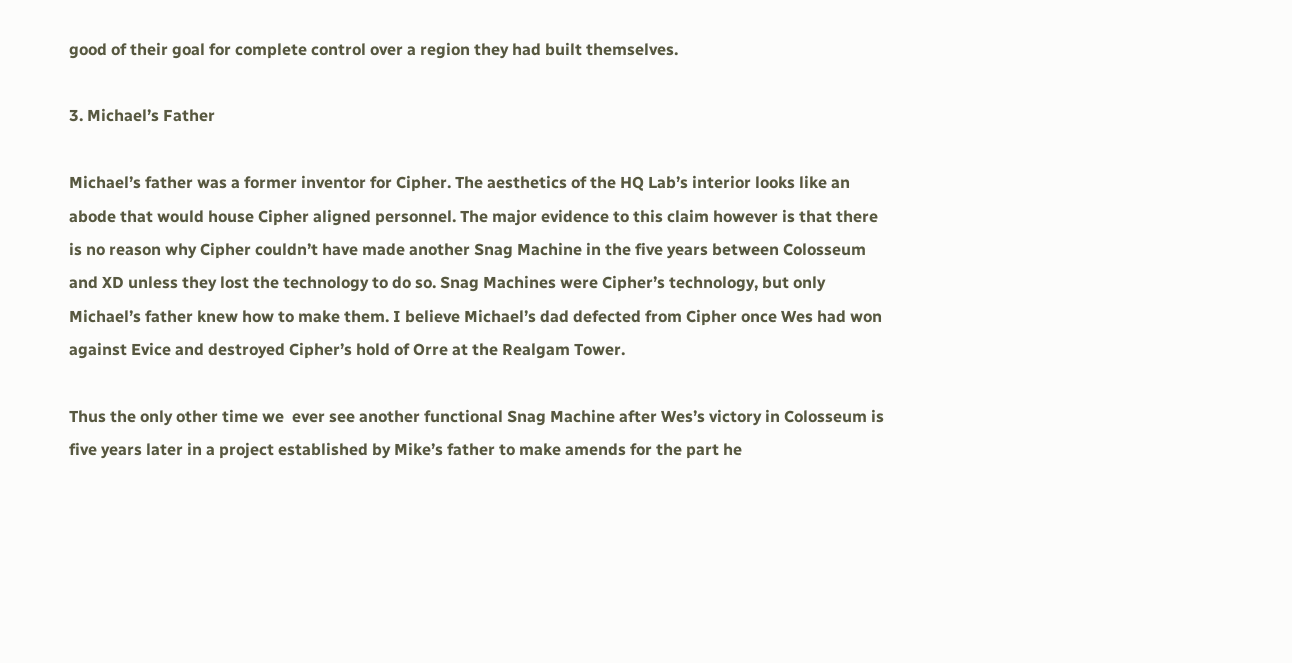good of their goal for complete control over a region they had built themselves.

3. Michael’s Father

Michael’s father was a former inventor for Cipher. The aesthetics of the HQ Lab’s interior looks like an abode that would house Cipher aligned personnel. The major evidence to this claim however is that there is no reason why Cipher couldn’t have made another Snag Machine in the five years between Colosseum and XD unless they lost the technology to do so. Snag Machines were Cipher’s technology, but only Michael’s father knew how to make them. I believe Michael’s dad defected from Cipher once Wes had won against Evice and destroyed Cipher’s hold of Orre at the Realgam Tower.

Thus the only other time we  ever see another functional Snag Machine after Wes’s victory in Colosseum is five years later in a project established by Mike’s father to make amends for the part he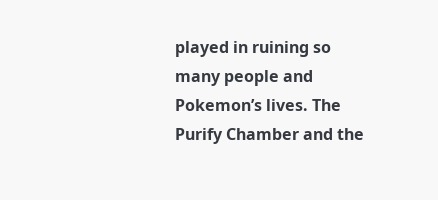played in ruining so many people and Pokemon’s lives. The Purify Chamber and the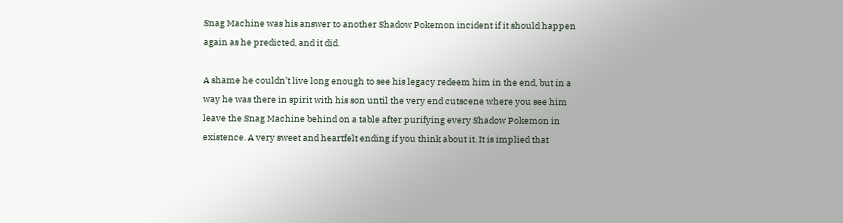Snag Machine was his answer to another Shadow Pokemon incident if it should happen again as he predicted, and it did.

A shame he couldn’t live long enough to see his legacy redeem him in the end, but in a way he was there in spirit with his son until the very end cutscene where you see him leave the Snag Machine behind on a table after purifying every Shadow Pokemon in existence. A very sweet and heartfelt ending if you think about it. It is implied that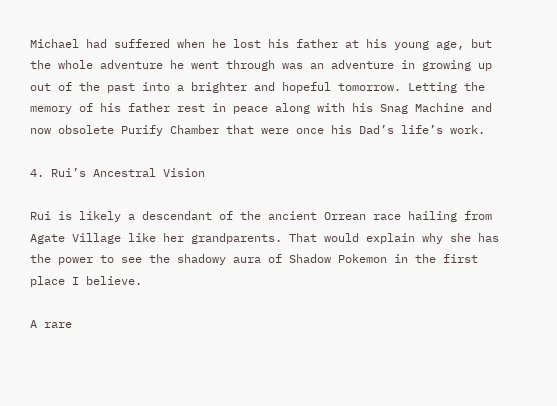Michael had suffered when he lost his father at his young age, but the whole adventure he went through was an adventure in growing up out of the past into a brighter and hopeful tomorrow. Letting the memory of his father rest in peace along with his Snag Machine and now obsolete Purify Chamber that were once his Dad’s life’s work.

4. Rui’s Ancestral Vision

Rui is likely a descendant of the ancient Orrean race hailing from Agate Village like her grandparents. That would explain why she has the power to see the shadowy aura of Shadow Pokemon in the first place I believe.

A rare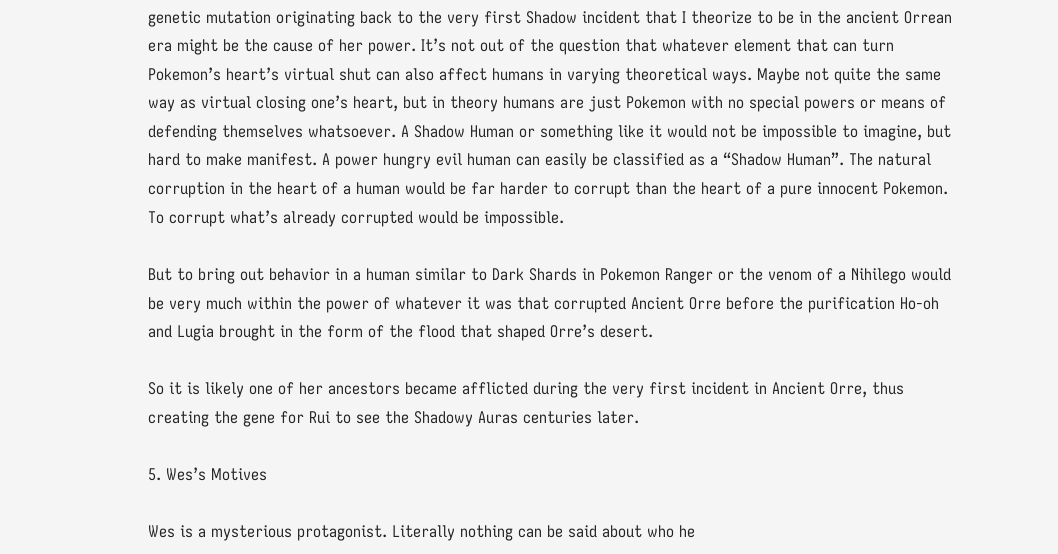genetic mutation originating back to the very first Shadow incident that I theorize to be in the ancient Orrean era might be the cause of her power. It’s not out of the question that whatever element that can turn Pokemon’s heart’s virtual shut can also affect humans in varying theoretical ways. Maybe not quite the same way as virtual closing one’s heart, but in theory humans are just Pokemon with no special powers or means of defending themselves whatsoever. A Shadow Human or something like it would not be impossible to imagine, but hard to make manifest. A power hungry evil human can easily be classified as a “Shadow Human”. The natural corruption in the heart of a human would be far harder to corrupt than the heart of a pure innocent Pokemon. To corrupt what’s already corrupted would be impossible.

But to bring out behavior in a human similar to Dark Shards in Pokemon Ranger or the venom of a Nihilego would be very much within the power of whatever it was that corrupted Ancient Orre before the purification Ho-oh and Lugia brought in the form of the flood that shaped Orre’s desert.

So it is likely one of her ancestors became afflicted during the very first incident in Ancient Orre, thus creating the gene for Rui to see the Shadowy Auras centuries later.

5. Wes’s Motives

Wes is a mysterious protagonist. Literally nothing can be said about who he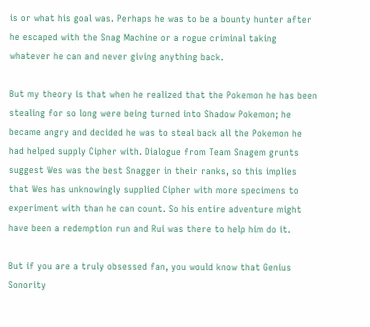is or what his goal was. Perhaps he was to be a bounty hunter after he escaped with the Snag Machine or a rogue criminal taking whatever he can and never giving anything back.

But my theory is that when he realized that the Pokemon he has been stealing for so long were being turned into Shadow Pokemon; he became angry and decided he was to steal back all the Pokemon he had helped supply Cipher with. Dialogue from Team Snagem grunts suggest Wes was the best Snagger in their ranks, so this implies that Wes has unknowingly supplied Cipher with more specimens to experiment with than he can count. So his entire adventure might have been a redemption run and Rui was there to help him do it.

But if you are a truly obsessed fan, you would know that Genius Sonority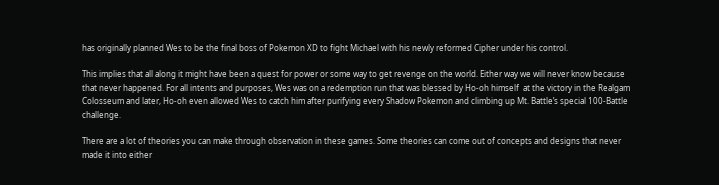has originally planned Wes to be the final boss of Pokemon XD to fight Michael with his newly reformed Cipher under his control.

This implies that all along it might have been a quest for power or some way to get revenge on the world. Either way we will never know because that never happened. For all intents and purposes, Wes was on a redemption run that was blessed by Ho-oh himself  at the victory in the Realgam Colosseum and later, Ho-oh even allowed Wes to catch him after purifying every Shadow Pokemon and climbing up Mt. Battle’s special 100-Battle challenge.

There are a lot of theories you can make through observation in these games. Some theories can come out of concepts and designs that never made it into either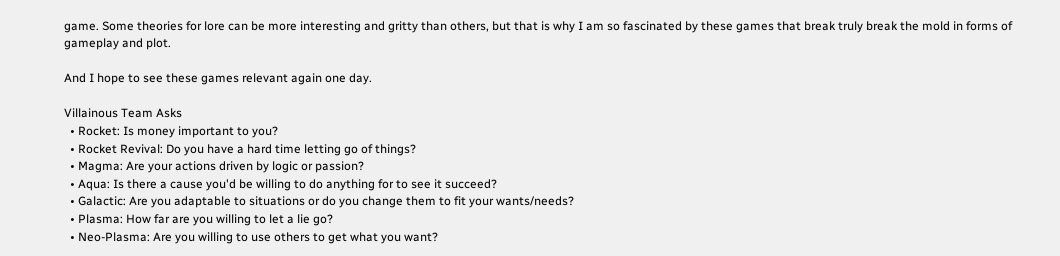game. Some theories for lore can be more interesting and gritty than others, but that is why I am so fascinated by these games that break truly break the mold in forms of gameplay and plot.

And I hope to see these games relevant again one day.

Villainous Team Asks
  • Rocket: Is money important to you?
  • Rocket Revival: Do you have a hard time letting go of things?
  • Magma: Are your actions driven by logic or passion?
  • Aqua: Is there a cause you'd be willing to do anything for to see it succeed?
  • Galactic: Are you adaptable to situations or do you change them to fit your wants/needs?
  • Plasma: How far are you willing to let a lie go?
  • Neo-Plasma: Are you willing to use others to get what you want?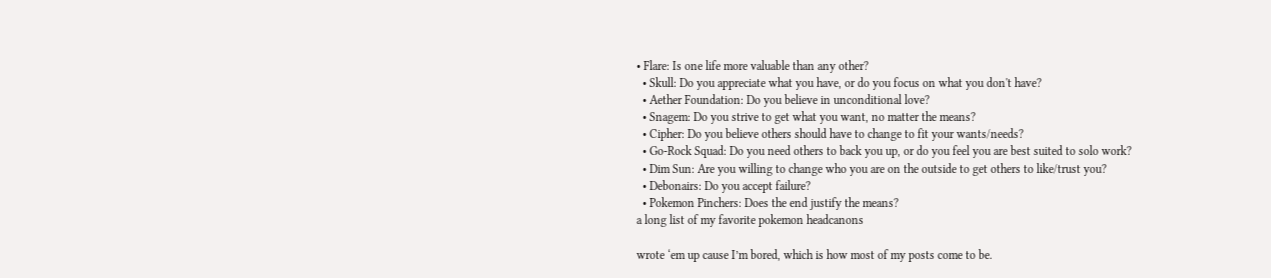• Flare: Is one life more valuable than any other?
  • Skull: Do you appreciate what you have, or do you focus on what you don't have?
  • Aether Foundation: Do you believe in unconditional love?
  • Snagem: Do you strive to get what you want, no matter the means?
  • Cipher: Do you believe others should have to change to fit your wants/needs?
  • Go-Rock Squad: Do you need others to back you up, or do you feel you are best suited to solo work?
  • Dim Sun: Are you willing to change who you are on the outside to get others to like/trust you?
  • Debonairs: Do you accept failure?
  • Pokemon Pinchers: Does the end justify the means?
a long list of my favorite pokemon headcanons

wrote ‘em up cause I’m bored, which is how most of my posts come to be.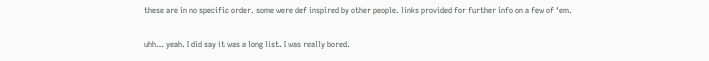these are in no specific order. some were def inspired by other people. links provided for further info on a few of ‘em.

uhh… yeah. I did say it was a long list. I was really bored.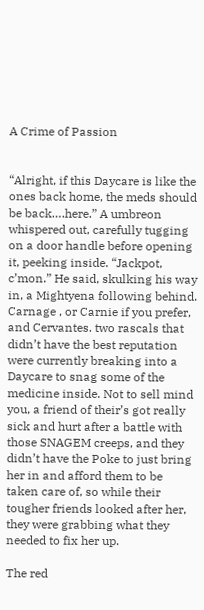A Crime of Passion


“Alright, if this Daycare is like the ones back home, the meds should be back….here.” A umbreon whispered out, carefully tugging on a door handle before opening it, peeking inside. “Jackpot, c’mon.” He said, skulking his way in, a Mightyena following behind. Carnage , or Carnie if you prefer, and Cervantes. two rascals that didn’t have the best reputation were currently breaking into a Daycare to snag some of the medicine inside. Not to sell mind you, a friend of their’s got really sick and hurt after a battle with those SNAGEM creeps, and they didn’t have the Poke to just bring her in and afford them to be taken care of, so while their tougher friends looked after her, they were grabbing what they needed to fix her up.

The red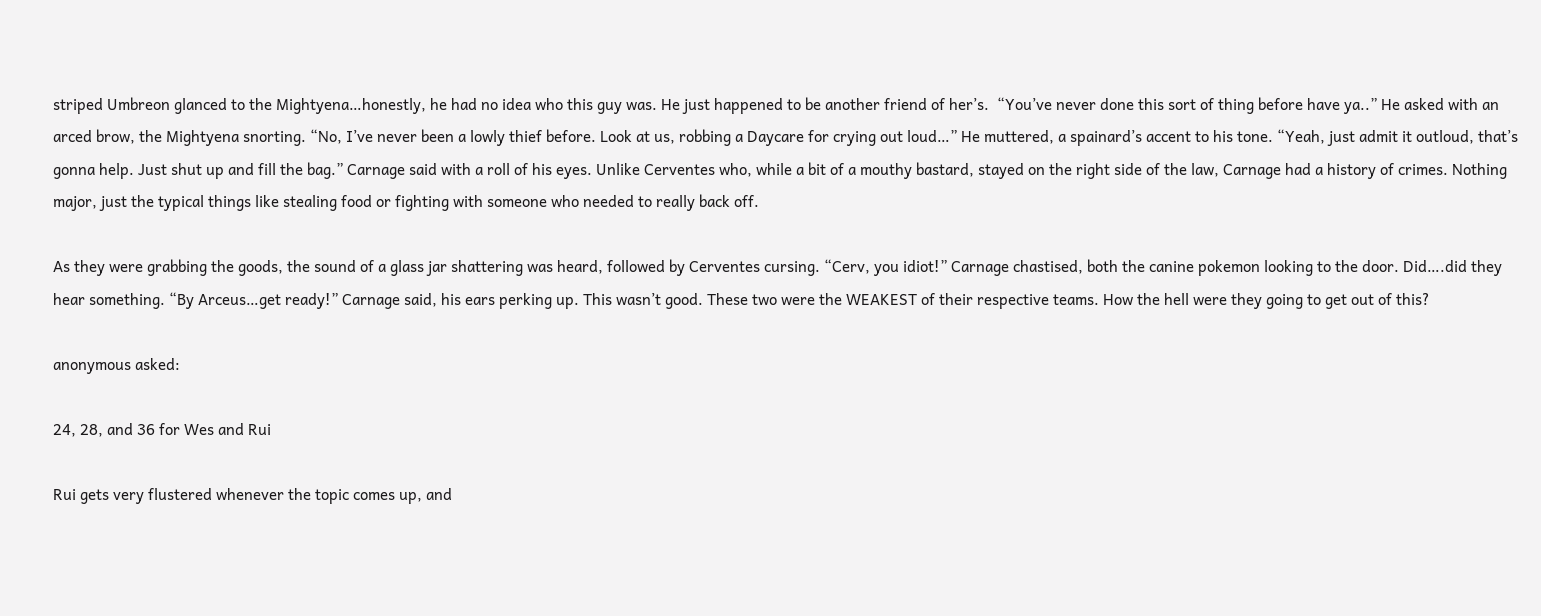striped Umbreon glanced to the Mightyena…honestly, he had no idea who this guy was. He just happened to be another friend of her’s.  “You’ve never done this sort of thing before have ya..” He asked with an arced brow, the Mightyena snorting. “No, I’ve never been a lowly thief before. Look at us, robbing a Daycare for crying out loud…” He muttered, a spainard’s accent to his tone. “Yeah, just admit it outloud, that’s gonna help. Just shut up and fill the bag.” Carnage said with a roll of his eyes. Unlike Cerventes who, while a bit of a mouthy bastard, stayed on the right side of the law, Carnage had a history of crimes. Nothing major, just the typical things like stealing food or fighting with someone who needed to really back off.

As they were grabbing the goods, the sound of a glass jar shattering was heard, followed by Cerventes cursing. “Cerv, you idiot!” Carnage chastised, both the canine pokemon looking to the door. Did….did they hear something. “By Arceus…get ready!” Carnage said, his ears perking up. This wasn’t good. These two were the WEAKEST of their respective teams. How the hell were they going to get out of this?

anonymous asked:

24, 28, and 36 for Wes and Rui

Rui gets very flustered whenever the topic comes up, and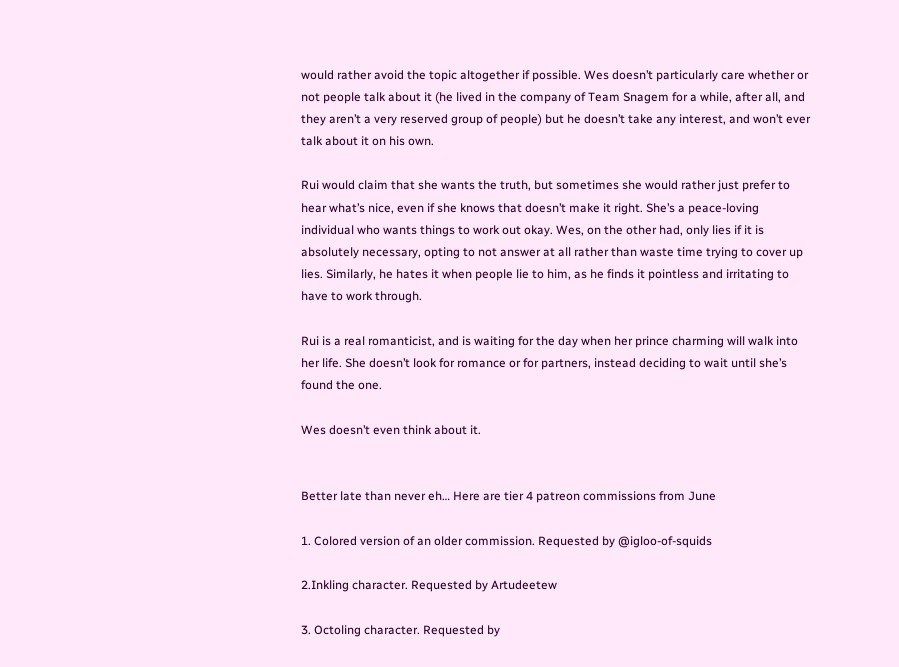would rather avoid the topic altogether if possible. Wes doesn’t particularly care whether or not people talk about it (he lived in the company of Team Snagem for a while, after all, and they aren’t a very reserved group of people) but he doesn’t take any interest, and won’t ever talk about it on his own.

Rui would claim that she wants the truth, but sometimes she would rather just prefer to hear what’s nice, even if she knows that doesn’t make it right. She’s a peace-loving individual who wants things to work out okay. Wes, on the other had, only lies if it is absolutely necessary, opting to not answer at all rather than waste time trying to cover up lies. Similarly, he hates it when people lie to him, as he finds it pointless and irritating to have to work through.

Rui is a real romanticist, and is waiting for the day when her prince charming will walk into her life. She doesn’t look for romance or for partners, instead deciding to wait until she’s found the one.

Wes doesn’t even think about it.


Better late than never eh… Here are tier 4 patreon commissions from June

1. Colored version of an older commission. Requested by @igloo-of-squids

2.Inkling character. Requested by Artudeetew

3. Octoling character. Requested by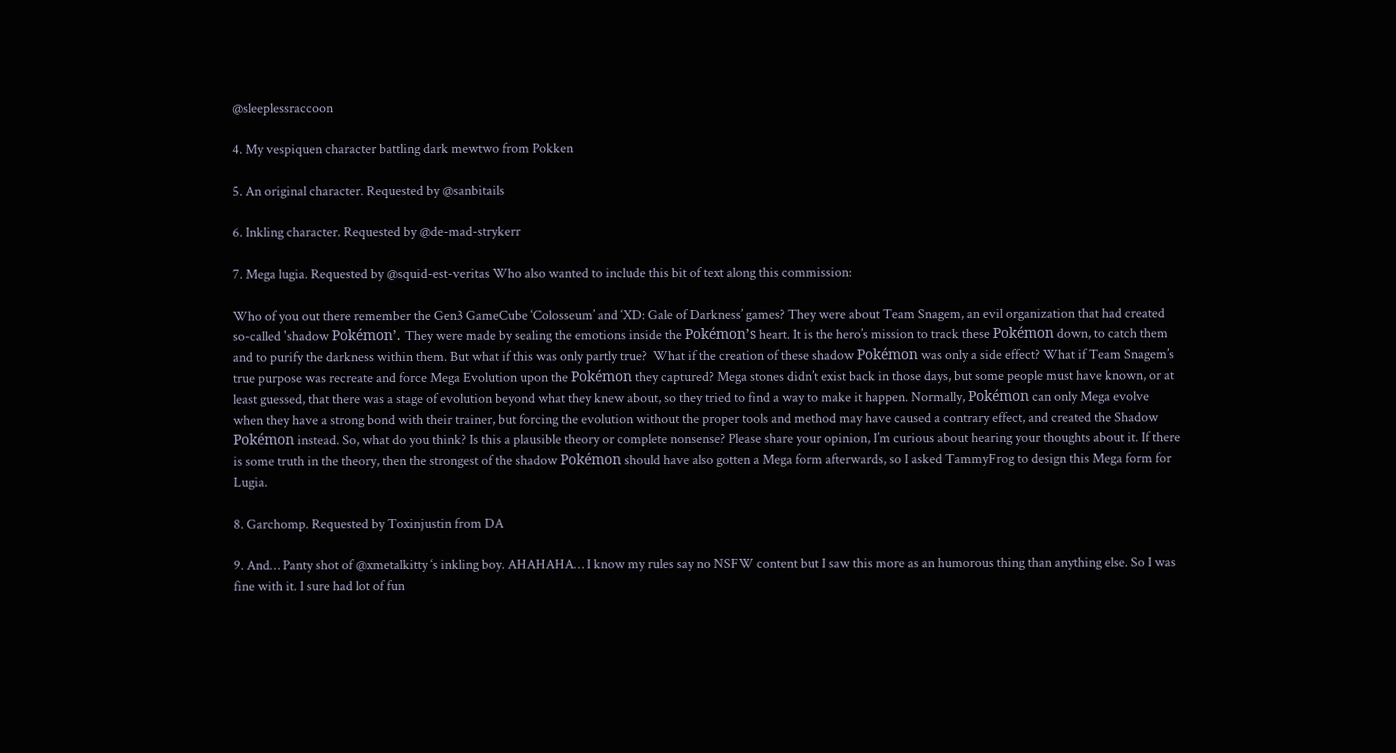@sleeplessraccoon

4. My vespiquen character battling dark mewtwo from Pokken

5. An original character. Requested by @sanbitails

6. Inkling character. Requested by @de-mad-strykerr

7. Mega lugia. Requested by @squid-est-veritas Who also wanted to include this bit of text along this commission:

Who of you out there remember the Gen3 GameCube ‘Colosseum’ and ‘XD: Gale of Darkness’ games? They were about Team Snagem, an evil organization that had created so-called 'shadow Pokémon’. They were made by sealing the emotions inside the Pokémon’s heart. It is the hero’s mission to track these Pokémon down, to catch them and to purify the darkness within them. But what if this was only partly true?  What if the creation of these shadow Pokémon was only a side effect? What if Team Snagem’s true purpose was recreate and force Mega Evolution upon the Pokémon they captured? Mega stones didn’t exist back in those days, but some people must have known, or at least guessed, that there was a stage of evolution beyond what they knew about, so they tried to find a way to make it happen. Normally, Pokémon can only Mega evolve when they have a strong bond with their trainer, but forcing the evolution without the proper tools and method may have caused a contrary effect, and created the Shadow Pokémon instead. So, what do you think? Is this a plausible theory or complete nonsense? Please share your opinion, I’m curious about hearing your thoughts about it. If there is some truth in the theory, then the strongest of the shadow Pokémon should have also gotten a Mega form afterwards, so I asked TammyFrog to design this Mega form for Lugia.

8. Garchomp. Requested by Toxinjustin from DA

9. And… Panty shot of @xmetalkitty ‘s inkling boy. AHAHAHA… I know my rules say no NSFW content but I saw this more as an humorous thing than anything else. So I was fine with it. I sure had lot of fun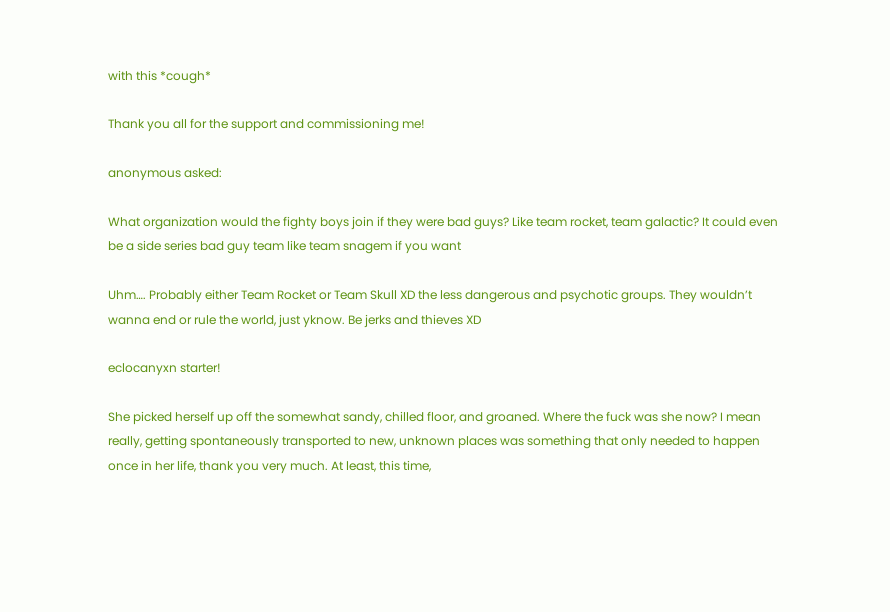with this *cough*

Thank you all for the support and commissioning me!

anonymous asked:

What organization would the fighty boys join if they were bad guys? Like team rocket, team galactic? It could even be a side series bad guy team like team snagem if you want

Uhm…. Probably either Team Rocket or Team Skull XD the less dangerous and psychotic groups. They wouldn’t wanna end or rule the world, just yknow. Be jerks and thieves XD

eclocanyxn starter!

She picked herself up off the somewhat sandy, chilled floor, and groaned. Where the fuck was she now? I mean really, getting spontaneously transported to new, unknown places was something that only needed to happen once in her life, thank you very much. At least, this time,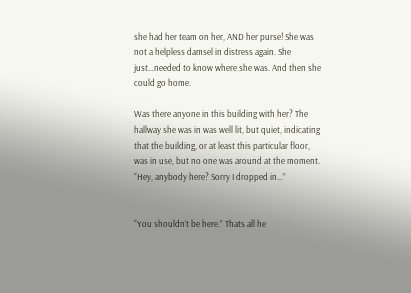she had her team on her, AND her purse! She was not a helpless damsel in distress again. She just…needed to know where she was. And then she could go home.

Was there anyone in this building with her? The hallway she was in was well lit, but quiet, indicating that the building, or at least this particular floor, was in use, but no one was around at the moment. “Hey, anybody here? Sorry I dropped in…”


“You shouldn’t be here.” Thats all he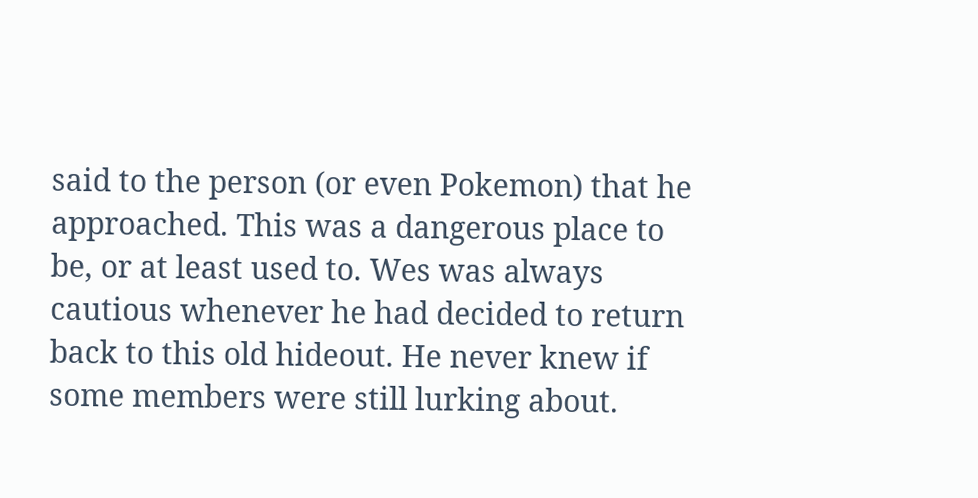said to the person (or even Pokemon) that he approached. This was a dangerous place to be, or at least used to. Wes was always cautious whenever he had decided to return back to this old hideout. He never knew if some members were still lurking about.